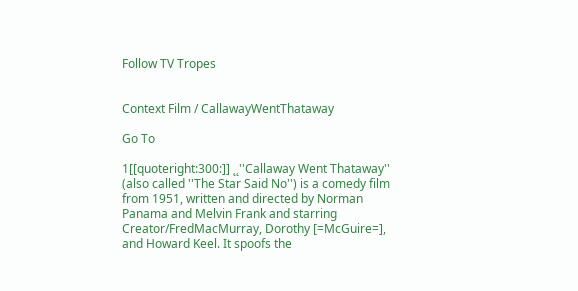Follow TV Tropes


Context Film / CallawayWentThataway

Go To

1[[quoteright:300:]] ˛˛''Callaway Went Thataway'' (also called ''The Star Said No'') is a comedy film from 1951, written and directed by Norman Panama and Melvin Frank and starring Creator/FredMacMurray, Dorothy [=McGuire=], and Howard Keel. It spoofs the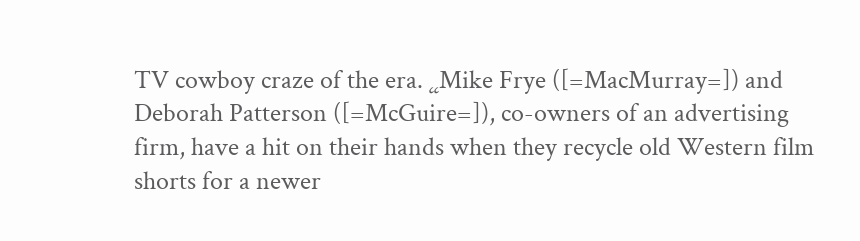TV cowboy craze of the era. ˛˛Mike Frye ([=MacMurray=]) and Deborah Patterson ([=McGuire=]), co-owners of an advertising firm, have a hit on their hands when they recycle old Western film shorts for a newer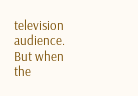television audience. But when the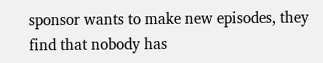sponsor wants to make new episodes, they find that nobody has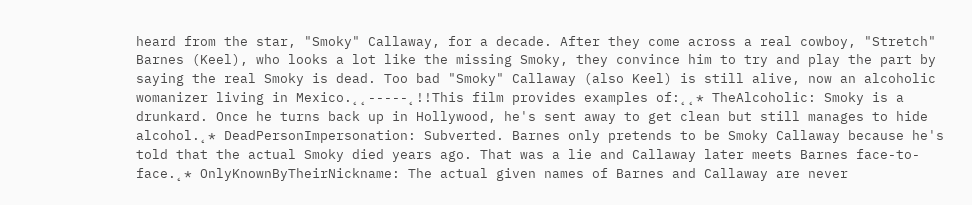heard from the star, "Smoky" Callaway, for a decade. After they come across a real cowboy, "Stretch" Barnes (Keel), who looks a lot like the missing Smoky, they convince him to try and play the part by saying the real Smoky is dead. Too bad "Smoky" Callaway (also Keel) is still alive, now an alcoholic womanizer living in Mexico.˛˛-----˛!!This film provides examples of:˛˛* TheAlcoholic: Smoky is a drunkard. Once he turns back up in Hollywood, he's sent away to get clean but still manages to hide alcohol.˛* DeadPersonImpersonation: Subverted. Barnes only pretends to be Smoky Callaway because he's told that the actual Smoky died years ago. That was a lie and Callaway later meets Barnes face-to-face.˛* OnlyKnownByTheirNickname: The actual given names of Barnes and Callaway are never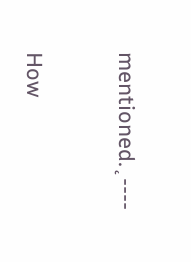mentioned.˛----


How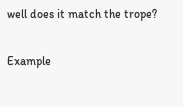well does it match the trope?

Example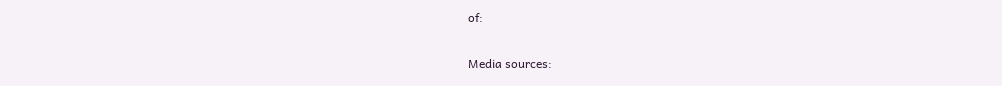of:


Media sources: